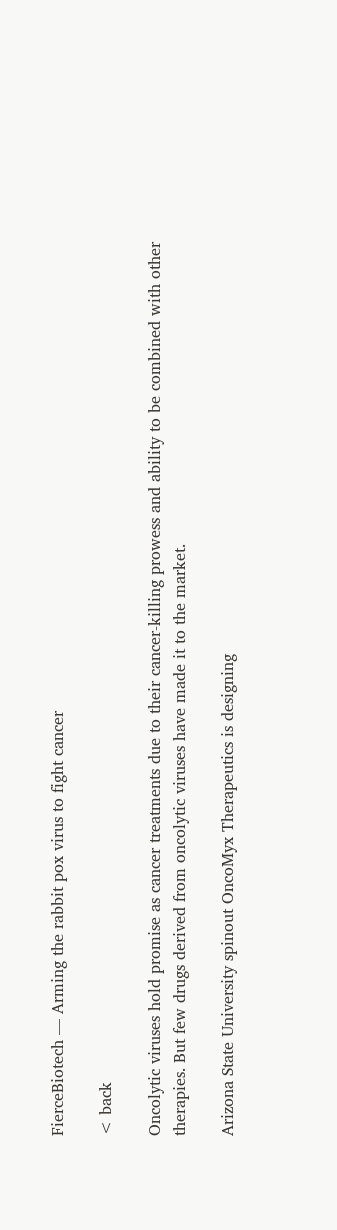FierceBiotech — Arming the rabbit pox virus to fight cancer

< back

Oncolytic viruses hold promise as cancer treatments due to their cancer-killing prowess and ability to be combined with other therapies. But few drugs derived from oncolytic viruses have made it to the market.

Arizona State University spinout OncoMyx Therapeutics is designing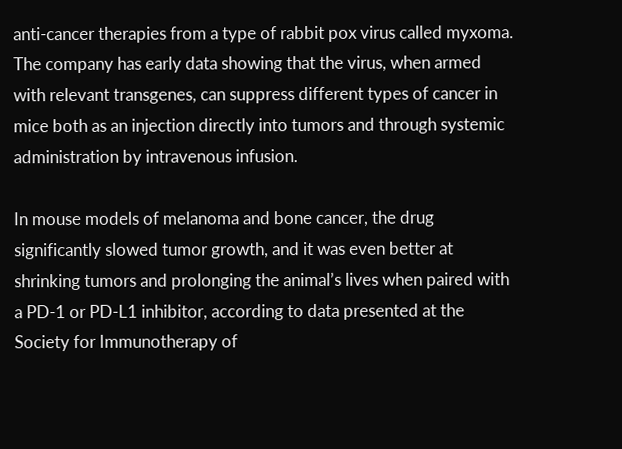anti-cancer therapies from a type of rabbit pox virus called myxoma. The company has early data showing that the virus, when armed with relevant transgenes, can suppress different types of cancer in mice both as an injection directly into tumors and through systemic administration by intravenous infusion.

In mouse models of melanoma and bone cancer, the drug significantly slowed tumor growth, and it was even better at shrinking tumors and prolonging the animal’s lives when paired with a PD-1 or PD-L1 inhibitor, according to data presented at the Society for Immunotherapy of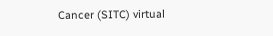Cancer (SITC) virtual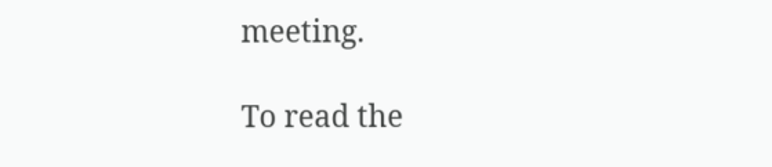meeting.

To read the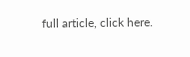full article, click here.